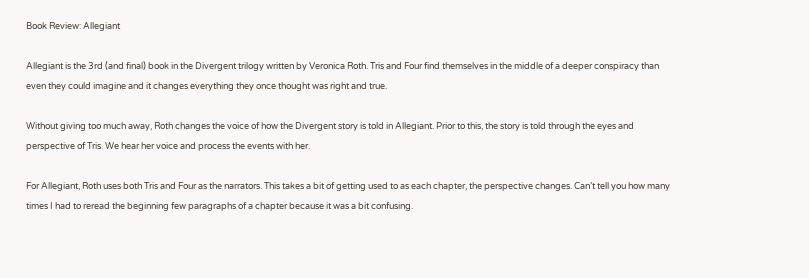Book Review: Allegiant

Allegiant is the 3rd (and final) book in the Divergent trilogy written by Veronica Roth. Tris and Four find themselves in the middle of a deeper conspiracy than even they could imagine and it changes everything they once thought was right and true.

Without giving too much away, Roth changes the voice of how the Divergent story is told in Allegiant. Prior to this, the story is told through the eyes and perspective of Tris. We hear her voice and process the events with her.

For Allegiant, Roth uses both Tris and Four as the narrators. This takes a bit of getting used to as each chapter, the perspective changes. Can’t tell you how many times I had to reread the beginning few paragraphs of a chapter because it was a bit confusing.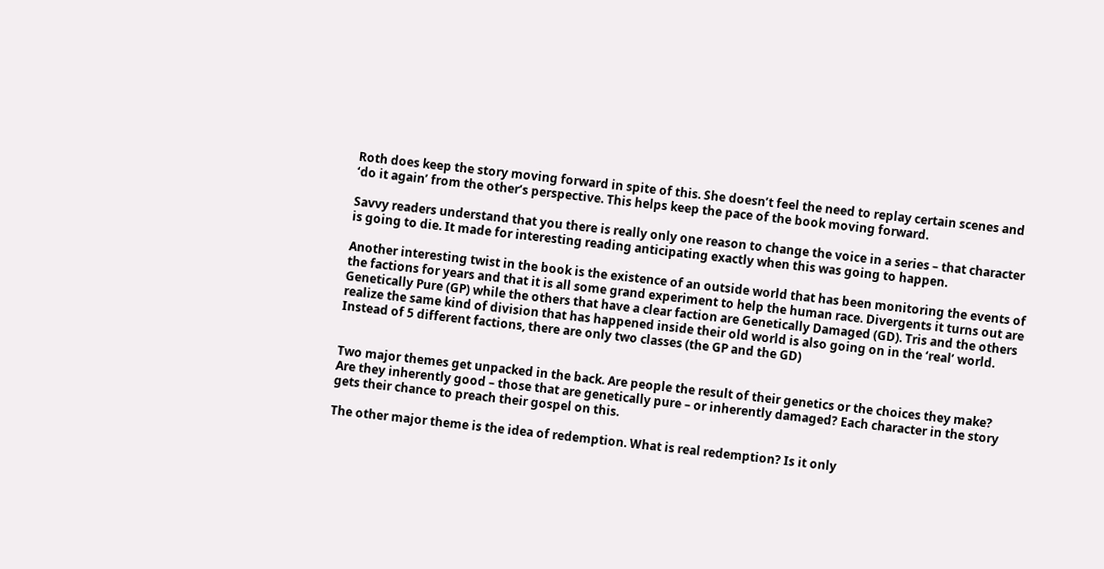Roth does keep the story moving forward in spite of this. She doesn’t feel the need to replay certain scenes and ‘do it again’ from the other’s perspective. This helps keep the pace of the book moving forward.

Savvy readers understand that you there is really only one reason to change the voice in a series – that character is going to die. It made for interesting reading anticipating exactly when this was going to happen.

Another interesting twist in the book is the existence of an outside world that has been monitoring the events of the factions for years and that it is all some grand experiment to help the human race. Divergents it turns out are Genetically Pure (GP) while the others that have a clear faction are Genetically Damaged (GD). Tris and the others realize the same kind of division that has happened inside their old world is also going on in the ‘real’ world. Instead of 5 different factions, there are only two classes (the GP and the GD)


Two major themes get unpacked in the back. Are people the result of their genetics or the choices they make? Are they inherently good – those that are genetically pure – or inherently damaged? Each character in the story gets their chance to preach their gospel on this.

The other major theme is the idea of redemption. What is real redemption? Is it only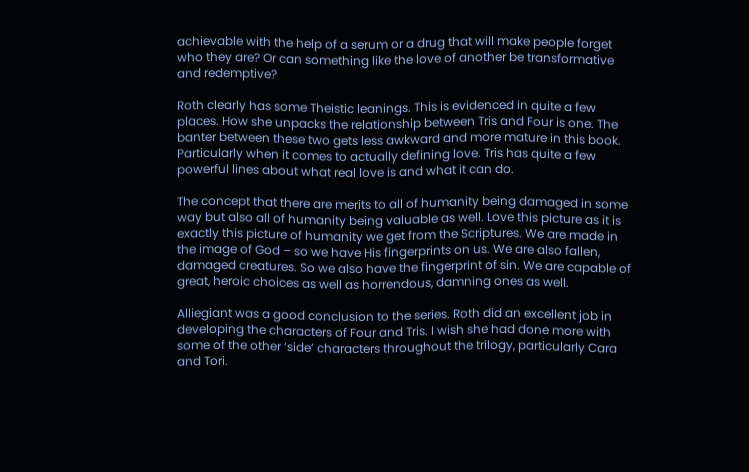achievable with the help of a serum or a drug that will make people forget who they are? Or can something like the love of another be transformative and redemptive?

Roth clearly has some Theistic leanings. This is evidenced in quite a few places. How she unpacks the relationship between Tris and Four is one. The banter between these two gets less awkward and more mature in this book. Particularly when it comes to actually defining love. Tris has quite a few powerful lines about what real love is and what it can do.

The concept that there are merits to all of humanity being damaged in some way but also all of humanity being valuable as well. Love this picture as it is exactly this picture of humanity we get from the Scriptures. We are made in the image of God – so we have His fingerprints on us. We are also fallen, damaged creatures. So we also have the fingerprint of sin. We are capable of great, heroic choices as well as horrendous, damning ones as well.

Alliegiant was a good conclusion to the series. Roth did an excellent job in developing the characters of Four and Tris. I wish she had done more with some of the other ‘side’ characters throughout the trilogy, particularly Cara and Tori.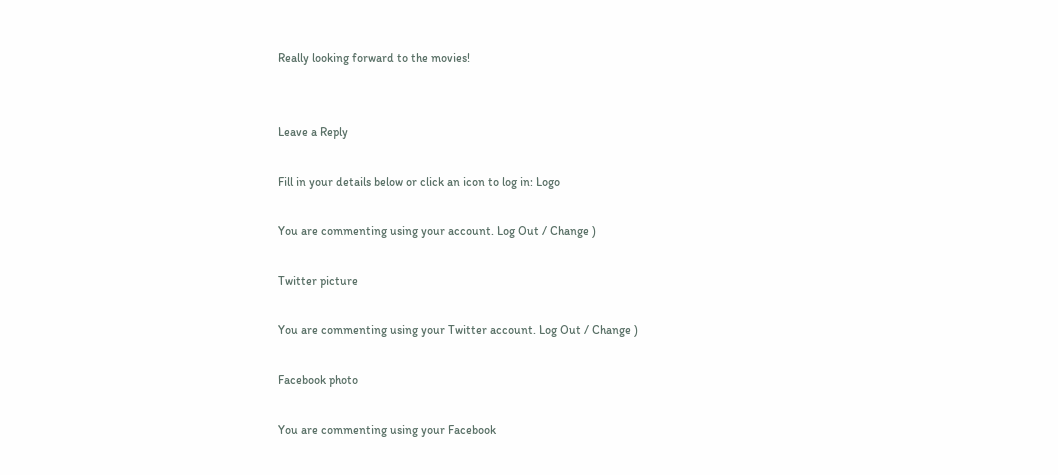Really looking forward to the movies!


Leave a Reply

Fill in your details below or click an icon to log in: Logo

You are commenting using your account. Log Out / Change )

Twitter picture

You are commenting using your Twitter account. Log Out / Change )

Facebook photo

You are commenting using your Facebook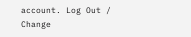account. Log Out / Change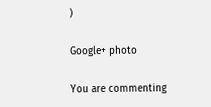)

Google+ photo

You are commenting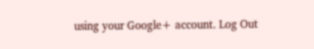using your Google+ account. Log Out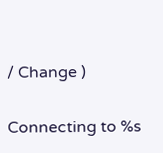/ Change )

Connecting to %s